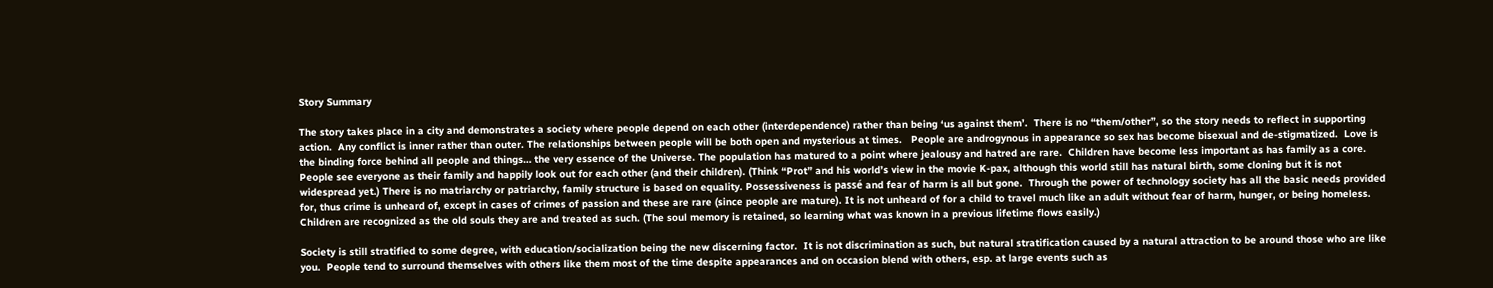Story Summary

The story takes place in a city and demonstrates a society where people depend on each other (interdependence) rather than being ‘us against them’.  There is no “them/other”, so the story needs to reflect in supporting action.  Any conflict is inner rather than outer. The relationships between people will be both open and mysterious at times.   People are androgynous in appearance so sex has become bisexual and de-stigmatized.  Love is the binding force behind all people and things… the very essence of the Universe. The population has matured to a point where jealousy and hatred are rare.  Children have become less important as has family as a core.  People see everyone as their family and happily look out for each other (and their children). (Think “Prot” and his world’s view in the movie K-pax, although this world still has natural birth, some cloning but it is not widespread yet.) There is no matriarchy or patriarchy, family structure is based on equality. Possessiveness is passé and fear of harm is all but gone.  Through the power of technology society has all the basic needs provided for, thus crime is unheard of, except in cases of crimes of passion and these are rare (since people are mature). It is not unheard of for a child to travel much like an adult without fear of harm, hunger, or being homeless.  Children are recognized as the old souls they are and treated as such. (The soul memory is retained, so learning what was known in a previous lifetime flows easily.)

Society is still stratified to some degree, with education/socialization being the new discerning factor.  It is not discrimination as such, but natural stratification caused by a natural attraction to be around those who are like you.  People tend to surround themselves with others like them most of the time despite appearances and on occasion blend with others, esp. at large events such as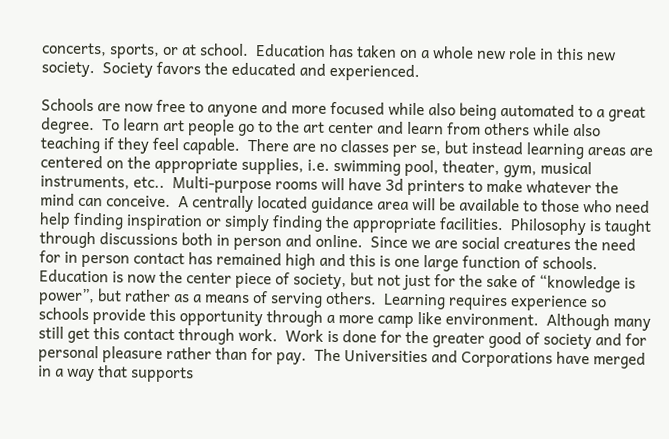concerts, sports, or at school.  Education has taken on a whole new role in this new society.  Society favors the educated and experienced.

Schools are now free to anyone and more focused while also being automated to a great degree.  To learn art people go to the art center and learn from others while also teaching if they feel capable.  There are no classes per se, but instead learning areas are centered on the appropriate supplies, i.e. swimming pool, theater, gym, musical instruments, etc..  Multi-purpose rooms will have 3d printers to make whatever the mind can conceive.  A centrally located guidance area will be available to those who need help finding inspiration or simply finding the appropriate facilities.  Philosophy is taught through discussions both in person and online.  Since we are social creatures the need for in person contact has remained high and this is one large function of schools.  Education is now the center piece of society, but not just for the sake of “knowledge is power”, but rather as a means of serving others.  Learning requires experience so schools provide this opportunity through a more camp like environment.  Although many still get this contact through work.  Work is done for the greater good of society and for personal pleasure rather than for pay.  The Universities and Corporations have merged in a way that supports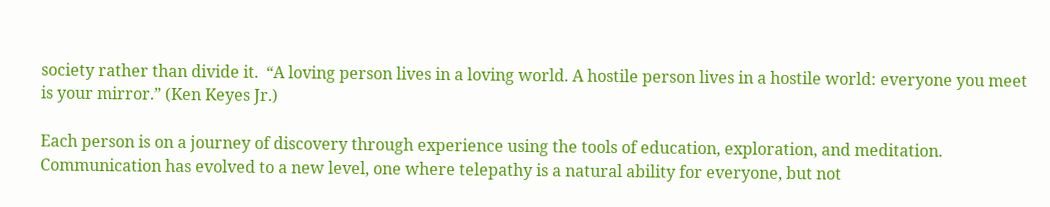society rather than divide it.  “A loving person lives in a loving world. A hostile person lives in a hostile world: everyone you meet is your mirror.” (Ken Keyes Jr.)

Each person is on a journey of discovery through experience using the tools of education, exploration, and meditation.  Communication has evolved to a new level, one where telepathy is a natural ability for everyone, but not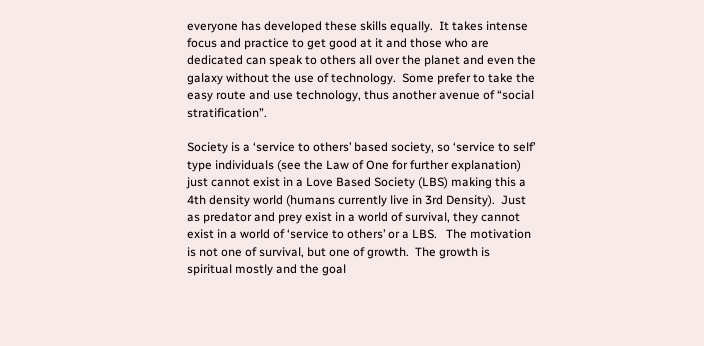everyone has developed these skills equally.  It takes intense focus and practice to get good at it and those who are dedicated can speak to others all over the planet and even the galaxy without the use of technology.  Some prefer to take the easy route and use technology, thus another avenue of “social stratification”.

Society is a ‘service to others’ based society, so ‘service to self’ type individuals (see the Law of One for further explanation) just cannot exist in a Love Based Society (LBS) making this a 4th density world (humans currently live in 3rd Density).  Just as predator and prey exist in a world of survival, they cannot exist in a world of ‘service to others’ or a LBS.   The motivation is not one of survival, but one of growth.  The growth is spiritual mostly and the goal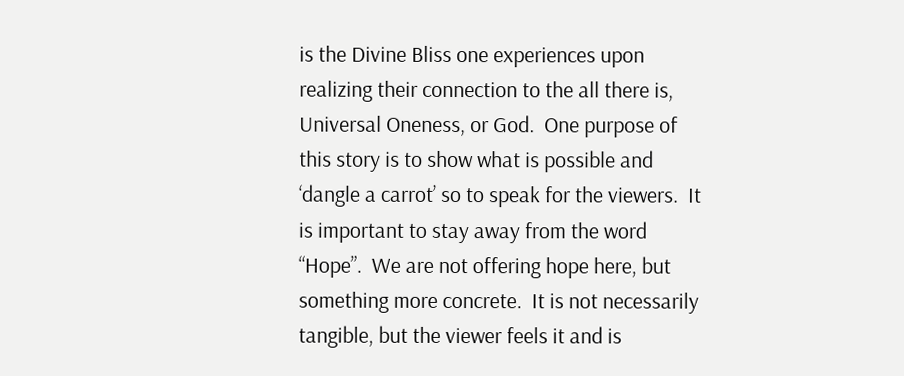is the Divine Bliss one experiences upon realizing their connection to the all there is, Universal Oneness, or God.  One purpose of this story is to show what is possible and ‘dangle a carrot’ so to speak for the viewers.  It is important to stay away from the word “Hope”.  We are not offering hope here, but something more concrete.  It is not necessarily tangible, but the viewer feels it and is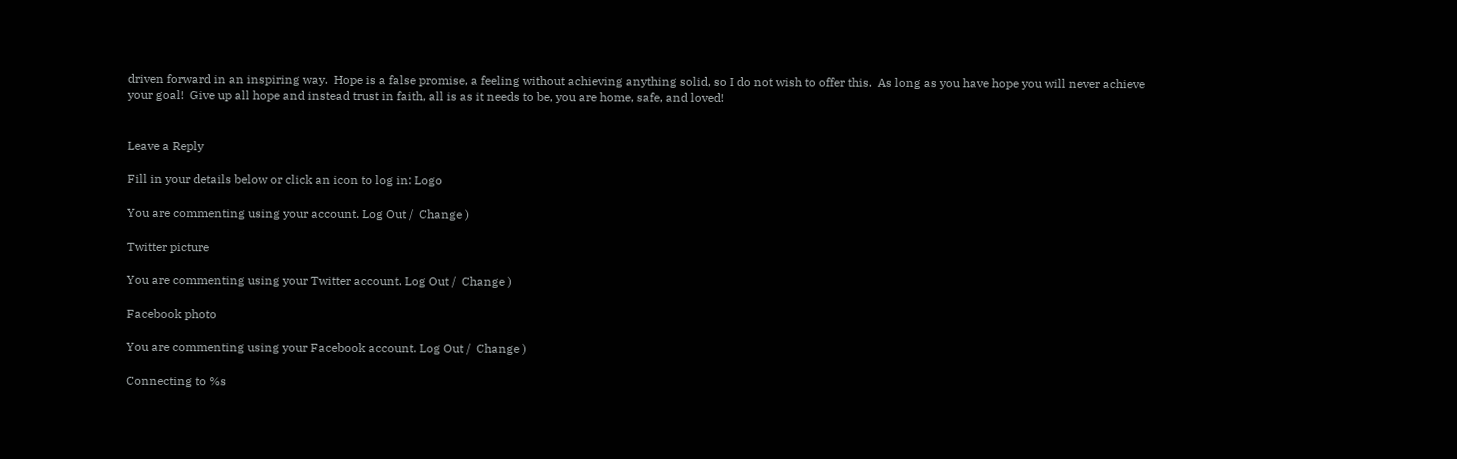driven forward in an inspiring way.  Hope is a false promise, a feeling without achieving anything solid, so I do not wish to offer this.  As long as you have hope you will never achieve your goal!  Give up all hope and instead trust in faith, all is as it needs to be, you are home, safe, and loved!


Leave a Reply

Fill in your details below or click an icon to log in: Logo

You are commenting using your account. Log Out /  Change )

Twitter picture

You are commenting using your Twitter account. Log Out /  Change )

Facebook photo

You are commenting using your Facebook account. Log Out /  Change )

Connecting to %s